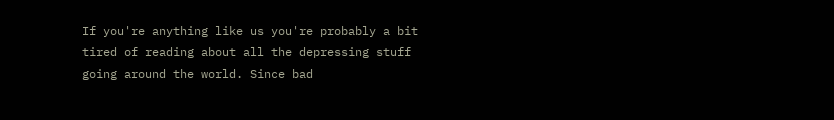If you're anything like us you're probably a bit tired of reading about all the depressing stuff going around the world. Since bad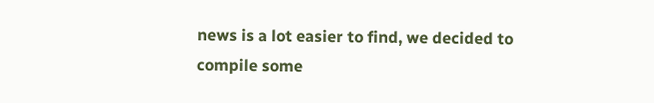news is a lot easier to find, we decided to compile some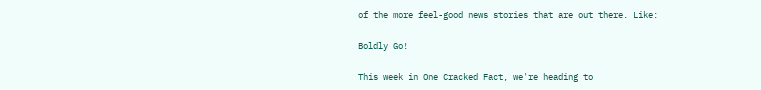of the more feel-good news stories that are out there. Like:

Boldly Go!

This week in One Cracked Fact, we're heading to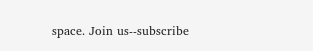space. Join us--subscribe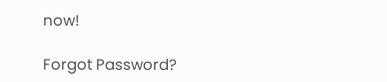now!

Forgot Password?